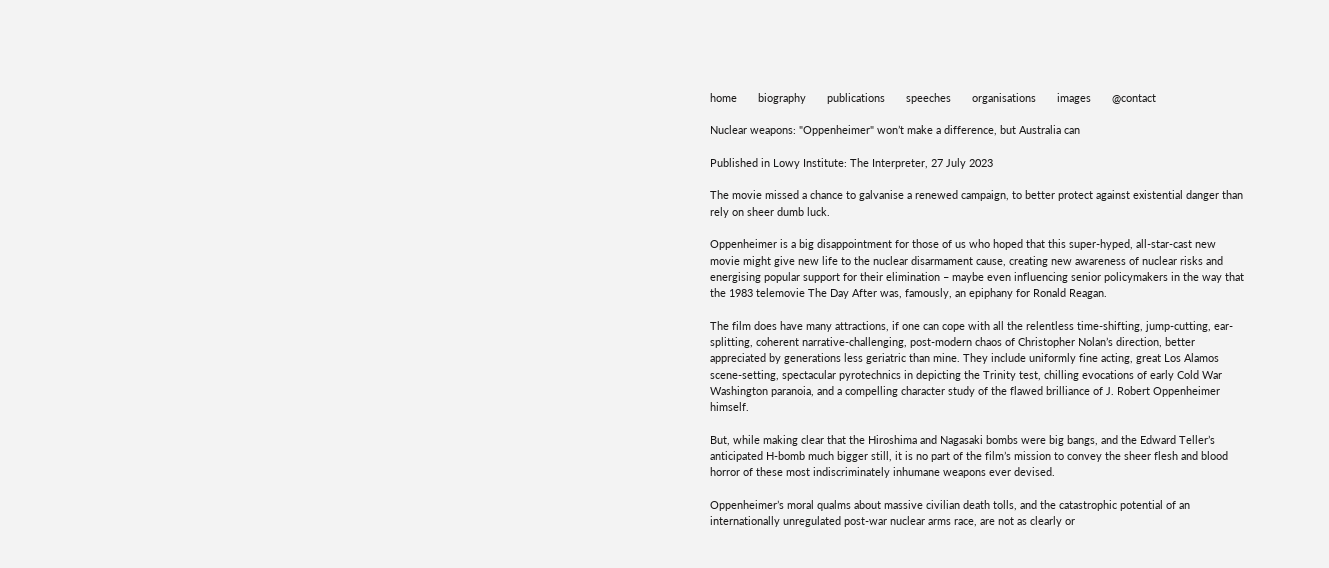home       biography       publications       speeches       organisations       images       @contact

Nuclear weapons: "Oppenheimer" won’t make a difference, but Australia can

Published in Lowy Institute: The Interpreter, 27 July 2023

The movie missed a chance to galvanise a renewed campaign, to better protect against existential danger than rely on sheer dumb luck.

Oppenheimer is a big disappointment for those of us who hoped that this super-hyped, all-star-cast new movie might give new life to the nuclear disarmament cause, creating new awareness of nuclear risks and energising popular support for their elimination – maybe even influencing senior policymakers in the way that the 1983 telemovie The Day After was, famously, an epiphany for Ronald Reagan.

The film does have many attractions, if one can cope with all the relentless time-shifting, jump-cutting, ear-splitting, coherent narrative-challenging, post-modern chaos of Christopher Nolan’s direction, better appreciated by generations less geriatric than mine. They include uniformly fine acting, great Los Alamos scene-setting, spectacular pyrotechnics in depicting the Trinity test, chilling evocations of early Cold War Washington paranoia, and a compelling character study of the flawed brilliance of J. Robert Oppenheimer himself.

But, while making clear that the Hiroshima and Nagasaki bombs were big bangs, and the Edward Teller’s anticipated H-bomb much bigger still, it is no part of the film’s mission to convey the sheer flesh and blood horror of these most indiscriminately inhumane weapons ever devised.

Oppenheimer’s moral qualms about massive civilian death tolls, and the catastrophic potential of an internationally unregulated post-war nuclear arms race, are not as clearly or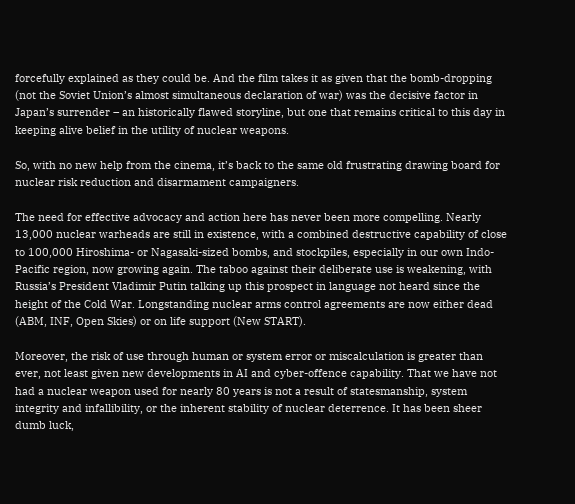forcefully explained as they could be. And the film takes it as given that the bomb-dropping (not the Soviet Union’s almost simultaneous declaration of war) was the decisive factor in Japan’s surrender – an historically flawed storyline, but one that remains critical to this day in keeping alive belief in the utility of nuclear weapons.

So, with no new help from the cinema, it’s back to the same old frustrating drawing board for nuclear risk reduction and disarmament campaigners.

The need for effective advocacy and action here has never been more compelling. Nearly 13,000 nuclear warheads are still in existence, with a combined destructive capability of close to 100,000 Hiroshima- or Nagasaki-sized bombs, and stockpiles, especially in our own Indo-Pacific region, now growing again. The taboo against their deliberate use is weakening, with Russia’s President Vladimir Putin talking up this prospect in language not heard since the height of the Cold War. Longstanding nuclear arms control agreements are now either dead (ABM, INF, Open Skies) or on life support (New START).

Moreover, the risk of use through human or system error or miscalculation is greater than ever, not least given new developments in AI and cyber-offence capability. That we have not had a nuclear weapon used for nearly 80 years is not a result of statesmanship, system integrity and infallibility, or the inherent stability of nuclear deterrence. It has been sheer dumb luck,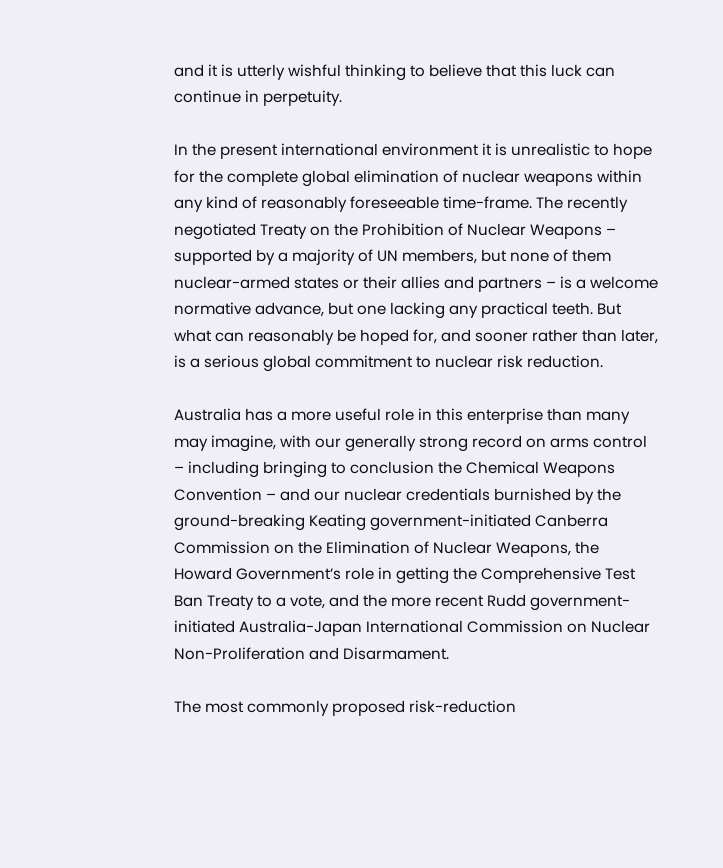and it is utterly wishful thinking to believe that this luck can continue in perpetuity.

In the present international environment it is unrealistic to hope for the complete global elimination of nuclear weapons within any kind of reasonably foreseeable time-frame. The recently negotiated Treaty on the Prohibition of Nuclear Weapons – supported by a majority of UN members, but none of them nuclear-armed states or their allies and partners – is a welcome normative advance, but one lacking any practical teeth. But what can reasonably be hoped for, and sooner rather than later, is a serious global commitment to nuclear risk reduction.

Australia has a more useful role in this enterprise than many may imagine, with our generally strong record on arms control – including bringing to conclusion the Chemical Weapons Convention – and our nuclear credentials burnished by the ground-breaking Keating government-initiated Canberra Commission on the Elimination of Nuclear Weapons, the Howard Government’s role in getting the Comprehensive Test Ban Treaty to a vote, and the more recent Rudd government-initiated Australia-Japan International Commission on Nuclear Non-Proliferation and Disarmament.

The most commonly proposed risk-reduction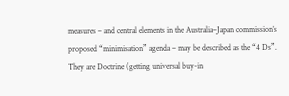measures – and central elements in the Australia–Japan commission’s proposed “minimisation” agenda – may be described as the “4 Ds”. They are Doctrine (getting universal buy-in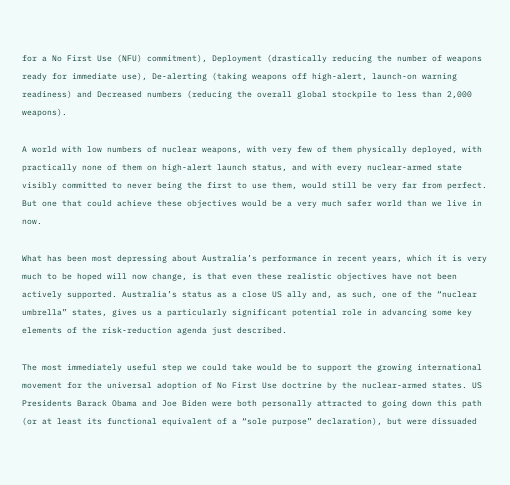for a No First Use (NFU) commitment), Deployment (drastically reducing the number of weapons ready for immediate use), De-alerting (taking weapons off high-alert, launch-on warning readiness) and Decreased numbers (reducing the overall global stockpile to less than 2,000 weapons).

A world with low numbers of nuclear weapons, with very few of them physically deployed, with practically none of them on high-alert launch status, and with every nuclear-armed state visibly committed to never being the first to use them, would still be very far from perfect. But one that could achieve these objectives would be a very much safer world than we live in now.

What has been most depressing about Australia’s performance in recent years, which it is very much to be hoped will now change, is that even these realistic objectives have not been actively supported. Australia’s status as a close US ally and, as such, one of the “nuclear umbrella” states, gives us a particularly significant potential role in advancing some key elements of the risk-reduction agenda just described.

The most immediately useful step we could take would be to support the growing international movement for the universal adoption of No First Use doctrine by the nuclear-armed states. US Presidents Barack Obama and Joe Biden were both personally attracted to going down this path (or at least its functional equivalent of a “sole purpose” declaration), but were dissuaded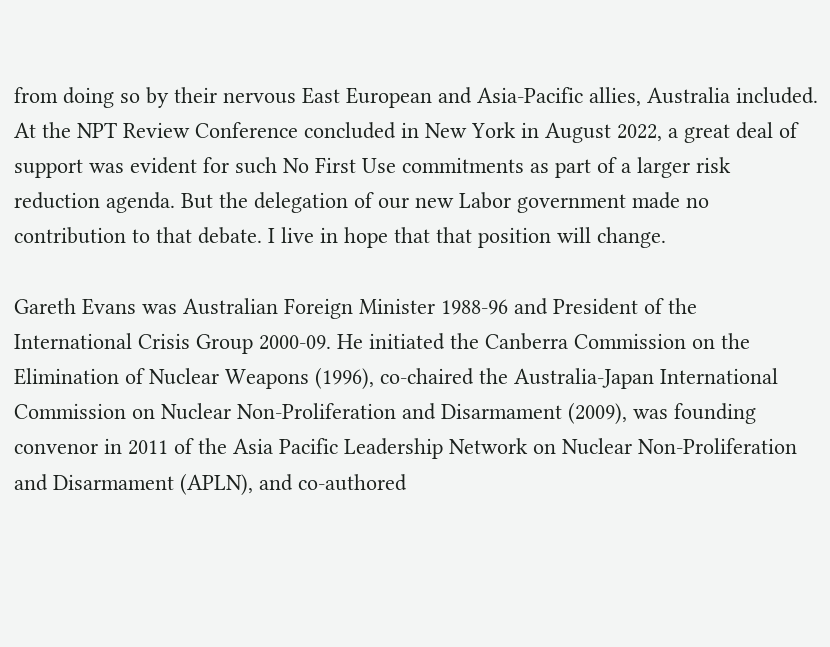from doing so by their nervous East European and Asia-Pacific allies, Australia included. At the NPT Review Conference concluded in New York in August 2022, a great deal of support was evident for such No First Use commitments as part of a larger risk reduction agenda. But the delegation of our new Labor government made no contribution to that debate. I live in hope that that position will change.

Gareth Evans was Australian Foreign Minister 1988-96 and President of the International Crisis Group 2000-09. He initiated the Canberra Commission on the Elimination of Nuclear Weapons (1996), co-chaired the Australia-Japan International Commission on Nuclear Non-Proliferation and Disarmament (2009), was founding convenor in 2011 of the Asia Pacific Leadership Network on Nuclear Non-Proliferation and Disarmament (APLN), and co-authored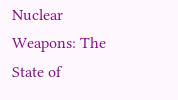Nuclear Weapons: The State of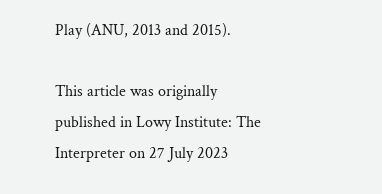Play (ANU, 2013 and 2015).

This article was originally published in Lowy Institute: The Interpreter on 27 July 2023